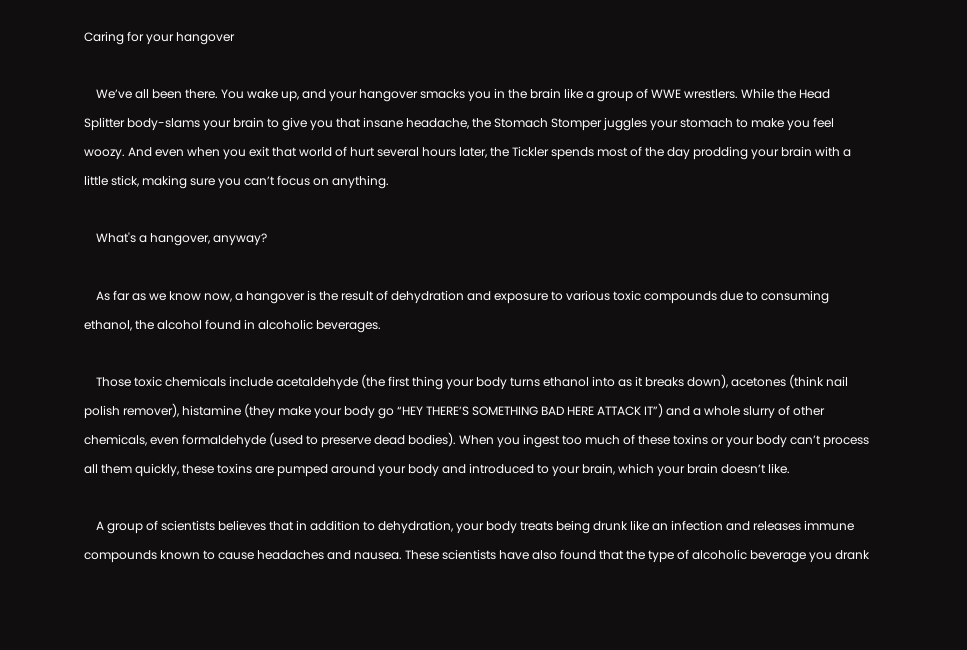Caring for your hangover

    We’ve all been there. You wake up, and your hangover smacks you in the brain like a group of WWE wrestlers. While the Head Splitter body-slams your brain to give you that insane headache, the Stomach Stomper juggles your stomach to make you feel woozy. And even when you exit that world of hurt several hours later, the Tickler spends most of the day prodding your brain with a little stick, making sure you can’t focus on anything.

    What's a hangover, anyway?

    As far as we know now, a hangover is the result of dehydration and exposure to various toxic compounds due to consuming ethanol, the alcohol found in alcoholic beverages.

    Those toxic chemicals include acetaldehyde (the first thing your body turns ethanol into as it breaks down), acetones (think nail polish remover), histamine (they make your body go “HEY THERE’S SOMETHING BAD HERE ATTACK IT”) and a whole slurry of other chemicals, even formaldehyde (used to preserve dead bodies). When you ingest too much of these toxins or your body can’t process all them quickly, these toxins are pumped around your body and introduced to your brain, which your brain doesn’t like.

    A group of scientists believes that in addition to dehydration, your body treats being drunk like an infection and releases immune compounds known to cause headaches and nausea. These scientists have also found that the type of alcoholic beverage you drank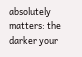absolutely matters: the darker your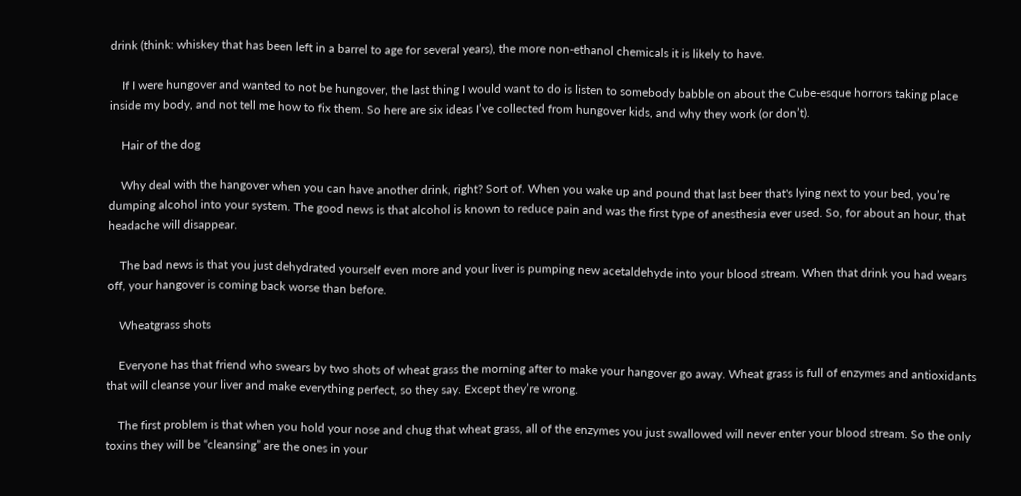drink (think: whiskey that has been left in a barrel to age for several years), the more non-ethanol chemicals it is likely to have.

    If I were hungover and wanted to not be hungover, the last thing I would want to do is listen to somebody babble on about the Cube-esque horrors taking place inside my body, and not tell me how to fix them. So here are six ideas I’ve collected from hungover kids, and why they work (or don’t).

    Hair of the dog

    Why deal with the hangover when you can have another drink, right? Sort of. When you wake up and pound that last beer that's lying next to your bed, you’re dumping alcohol into your system. The good news is that alcohol is known to reduce pain and was the first type of anesthesia ever used. So, for about an hour, that headache will disappear.

    The bad news is that you just dehydrated yourself even more and your liver is pumping new acetaldehyde into your blood stream. When that drink you had wears off, your hangover is coming back worse than before.

    Wheatgrass shots

    Everyone has that friend who swears by two shots of wheat grass the morning after to make your hangover go away. Wheat grass is full of enzymes and antioxidants that will cleanse your liver and make everything perfect, so they say. Except they’re wrong.

    The first problem is that when you hold your nose and chug that wheat grass, all of the enzymes you just swallowed will never enter your blood stream. So the only toxins they will be “cleansing” are the ones in your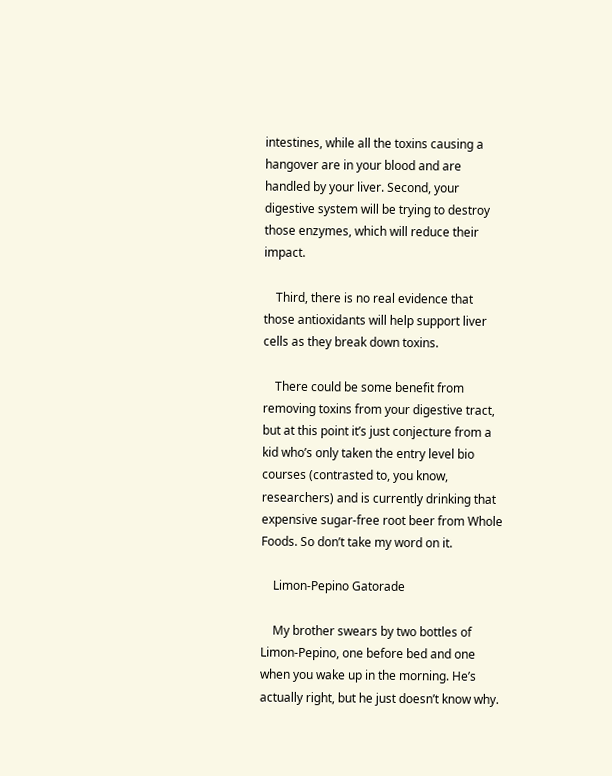intestines, while all the toxins causing a hangover are in your blood and are handled by your liver. Second, your digestive system will be trying to destroy those enzymes, which will reduce their impact.

    Third, there is no real evidence that those antioxidants will help support liver cells as they break down toxins.

    There could be some benefit from removing toxins from your digestive tract, but at this point it’s just conjecture from a kid who’s only taken the entry level bio courses (contrasted to, you know, researchers) and is currently drinking that expensive sugar-free root beer from Whole Foods. So don’t take my word on it.

    Limon-Pepino Gatorade

    My brother swears by two bottles of Limon-Pepino, one before bed and one when you wake up in the morning. He’s actually right, but he just doesn’t know why.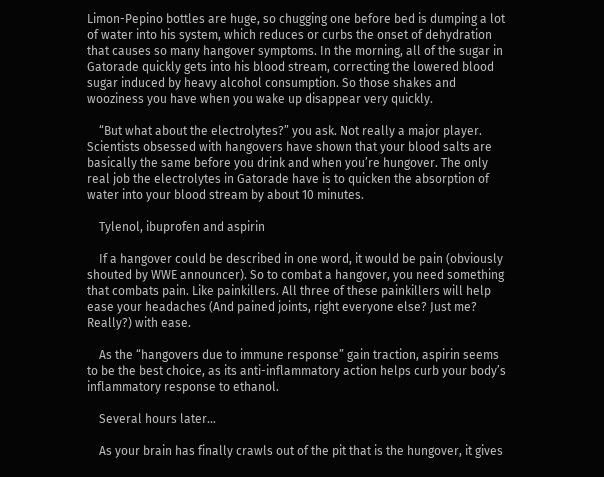Limon-Pepino bottles are huge, so chugging one before bed is dumping a lot of water into his system, which reduces or curbs the onset of dehydration that causes so many hangover symptoms. In the morning, all of the sugar in Gatorade quickly gets into his blood stream, correcting the lowered blood sugar induced by heavy alcohol consumption. So those shakes and wooziness you have when you wake up disappear very quickly.

    “But what about the electrolytes?” you ask. Not really a major player. Scientists obsessed with hangovers have shown that your blood salts are basically the same before you drink and when you’re hungover. The only real job the electrolytes in Gatorade have is to quicken the absorption of water into your blood stream by about 10 minutes.

    Tylenol, ibuprofen and aspirin

    If a hangover could be described in one word, it would be pain (obviously shouted by WWE announcer). So to combat a hangover, you need something that combats pain. Like painkillers. All three of these painkillers will help ease your headaches (And pained joints, right everyone else? Just me? Really?) with ease.

    As the “hangovers due to immune response” gain traction, aspirin seems to be the best choice, as its anti-inflammatory action helps curb your body’s inflammatory response to ethanol.

    Several hours later…

    As your brain has finally crawls out of the pit that is the hungover, it gives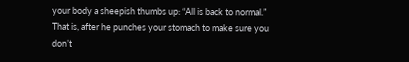your body a sheepish thumbs up: “All is back to normal.” That is, after he punches your stomach to make sure you don’t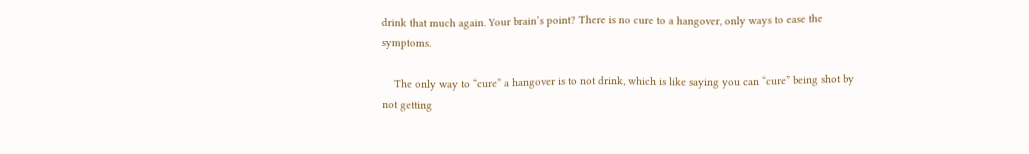drink that much again. Your brain’s point? There is no cure to a hangover, only ways to ease the symptoms.

    The only way to “cure” a hangover is to not drink, which is like saying you can “cure” being shot by not getting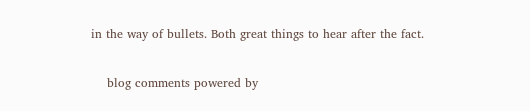in the way of bullets. Both great things to hear after the fact.


    blog comments powered by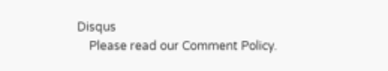Disqus
    Please read our Comment Policy.